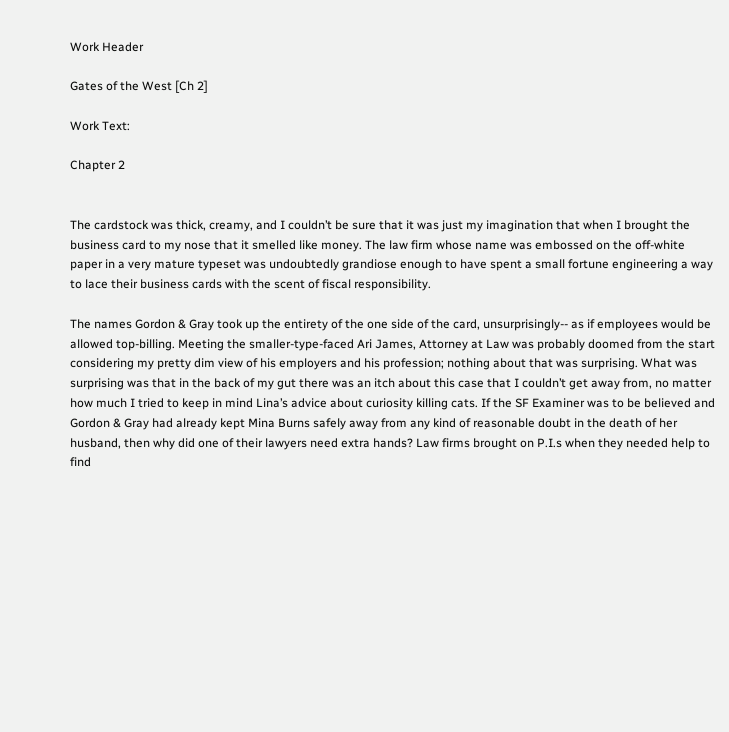Work Header

Gates of the West [Ch 2]

Work Text:

Chapter 2


The cardstock was thick, creamy, and I couldn’t be sure that it was just my imagination that when I brought the business card to my nose that it smelled like money. The law firm whose name was embossed on the off-white paper in a very mature typeset was undoubtedly grandiose enough to have spent a small fortune engineering a way to lace their business cards with the scent of fiscal responsibility.

The names Gordon & Gray took up the entirety of the one side of the card, unsurprisingly-- as if employees would be allowed top-billing. Meeting the smaller-type-faced Ari James, Attorney at Law was probably doomed from the start considering my pretty dim view of his employers and his profession; nothing about that was surprising. What was surprising was that in the back of my gut there was an itch about this case that I couldn’t get away from, no matter how much I tried to keep in mind Lina’s advice about curiosity killing cats. If the SF Examiner was to be believed and Gordon & Gray had already kept Mina Burns safely away from any kind of reasonable doubt in the death of her husband, then why did one of their lawyers need extra hands? Law firms brought on P.I.s when they needed help to find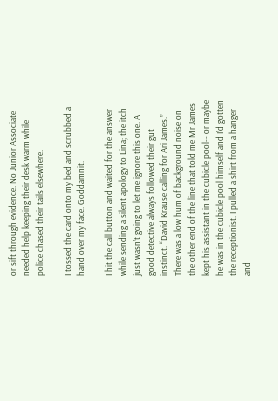or sift through evidence. No Junior Associate needed help keeping their desk warm while police chased their tails elsewhere.

I tossed the card onto my bed and scrubbed a hand over my face. Goddamnit.

I hit the call button and waited for the answer while sending a silent apology to Lina; the itch just wasn’t going to let me ignore this one. A good detective always followed their gut instinct. “David Krause calling for Ari James.” There was a low hum of background noise on the other end of the line that told me Mr James kept his assistant in the cubicle pool-- or maybe he was in the cubicle pool himself and I’d gotten the receptionist. I pulled a shirt from a hanger and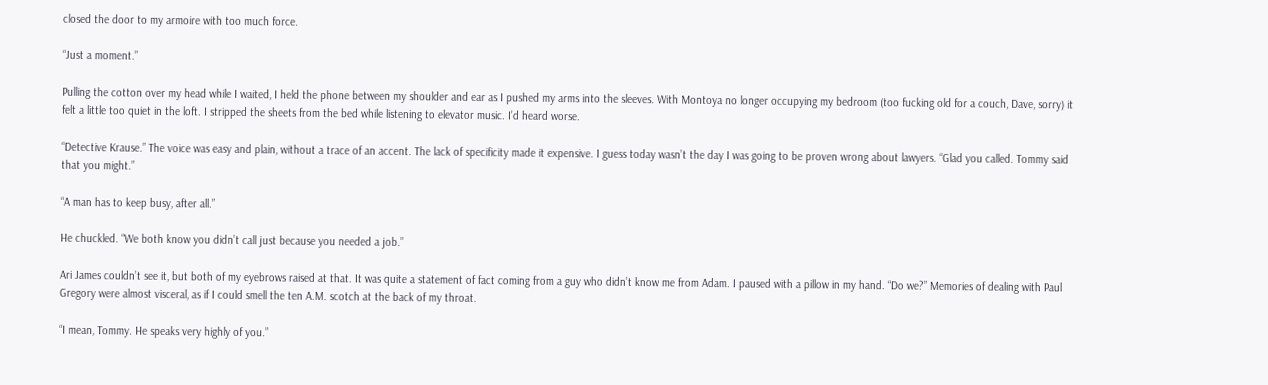closed the door to my armoire with too much force.

“Just a moment.”

Pulling the cotton over my head while I waited, I held the phone between my shoulder and ear as I pushed my arms into the sleeves. With Montoya no longer occupying my bedroom (too fucking old for a couch, Dave, sorry) it felt a little too quiet in the loft. I stripped the sheets from the bed while listening to elevator music. I’d heard worse.

“Detective Krause.” The voice was easy and plain, without a trace of an accent. The lack of specificity made it expensive. I guess today wasn’t the day I was going to be proven wrong about lawyers. “Glad you called. Tommy said that you might.”

“A man has to keep busy, after all.”

He chuckled. “We both know you didn’t call just because you needed a job.”

Ari James couldn’t see it, but both of my eyebrows raised at that. It was quite a statement of fact coming from a guy who didn’t know me from Adam. I paused with a pillow in my hand. “Do we?” Memories of dealing with Paul Gregory were almost visceral, as if I could smell the ten A.M. scotch at the back of my throat.

“I mean, Tommy. He speaks very highly of you.”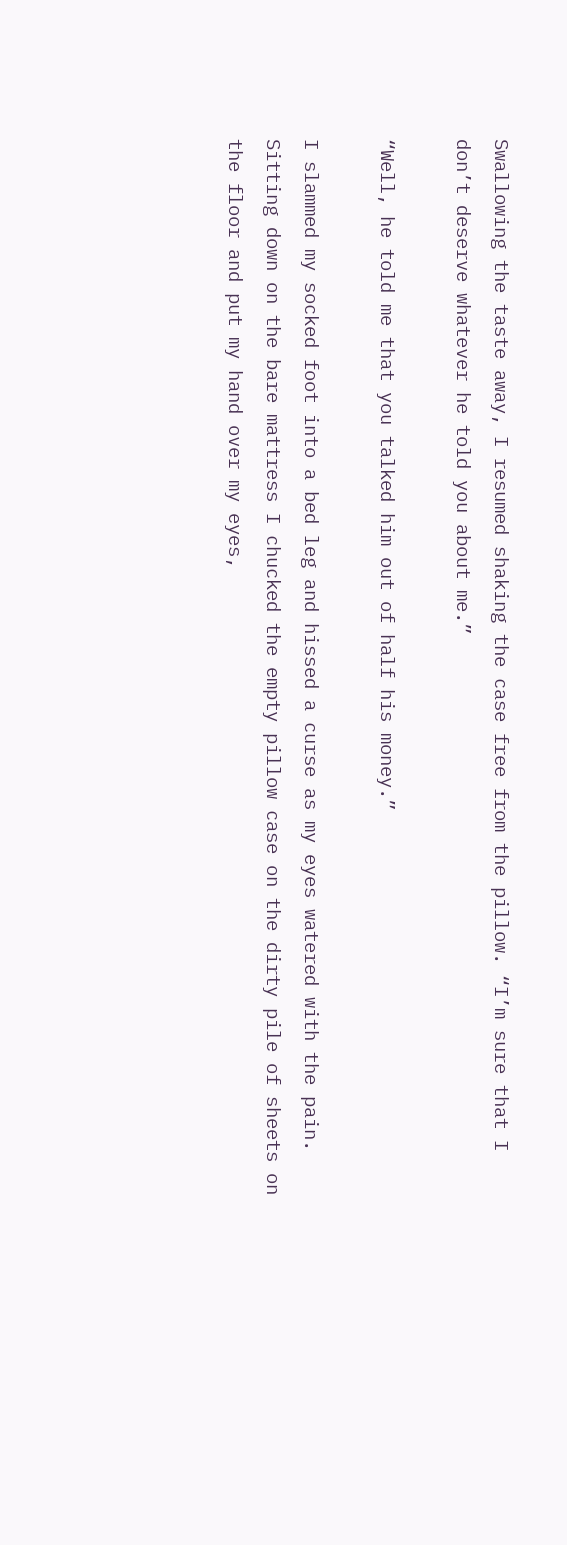Swallowing the taste away, I resumed shaking the case free from the pillow. “I’m sure that I don’t deserve whatever he told you about me.”

“Well, he told me that you talked him out of half his money.”

I slammed my socked foot into a bed leg and hissed a curse as my eyes watered with the pain. Sitting down on the bare mattress I chucked the empty pillow case on the dirty pile of sheets on the floor and put my hand over my eyes,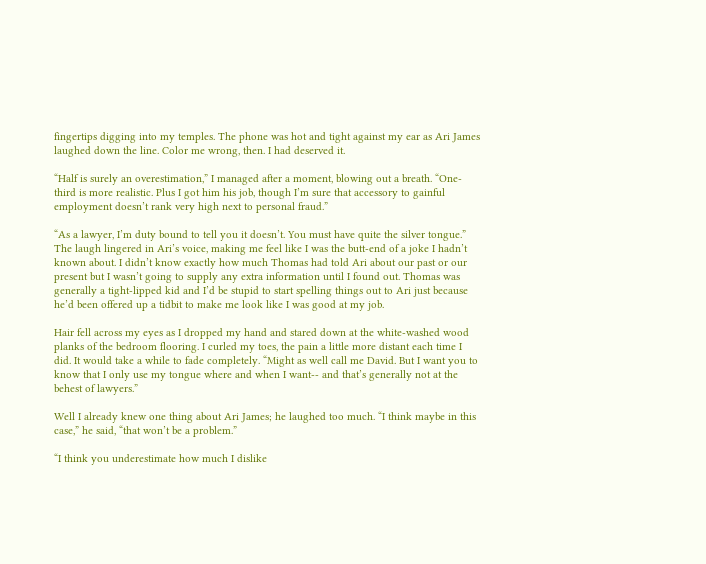fingertips digging into my temples. The phone was hot and tight against my ear as Ari James laughed down the line. Color me wrong, then. I had deserved it.

“Half is surely an overestimation,” I managed after a moment, blowing out a breath. “One-third is more realistic. Plus I got him his job, though I’m sure that accessory to gainful employment doesn’t rank very high next to personal fraud.”

“As a lawyer, I’m duty bound to tell you it doesn’t. You must have quite the silver tongue.” The laugh lingered in Ari’s voice, making me feel like I was the butt-end of a joke I hadn’t known about. I didn’t know exactly how much Thomas had told Ari about our past or our present but I wasn’t going to supply any extra information until I found out. Thomas was generally a tight-lipped kid and I’d be stupid to start spelling things out to Ari just because he’d been offered up a tidbit to make me look like I was good at my job.

Hair fell across my eyes as I dropped my hand and stared down at the white-washed wood planks of the bedroom flooring. I curled my toes, the pain a little more distant each time I did. It would take a while to fade completely. “Might as well call me David. But I want you to know that I only use my tongue where and when I want-- and that’s generally not at the behest of lawyers.”

Well I already knew one thing about Ari James; he laughed too much. “I think maybe in this case,” he said, “that won’t be a problem.”

“I think you underestimate how much I dislike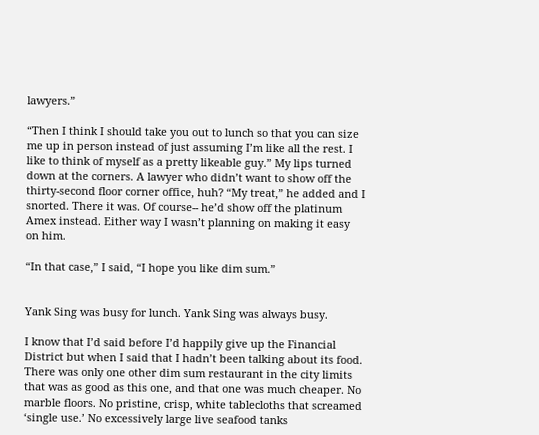lawyers.”

“Then I think I should take you out to lunch so that you can size me up in person instead of just assuming I’m like all the rest. I like to think of myself as a pretty likeable guy.” My lips turned down at the corners. A lawyer who didn’t want to show off the thirty-second floor corner office, huh? “My treat,” he added and I snorted. There it was. Of course-- he’d show off the platinum Amex instead. Either way I wasn’t planning on making it easy on him.

“In that case,” I said, “I hope you like dim sum.”


Yank Sing was busy for lunch. Yank Sing was always busy.

I know that I’d said before I’d happily give up the Financial District but when I said that I hadn’t been talking about its food. There was only one other dim sum restaurant in the city limits that was as good as this one, and that one was much cheaper. No marble floors. No pristine, crisp, white tablecloths that screamed ‘single use.’ No excessively large live seafood tanks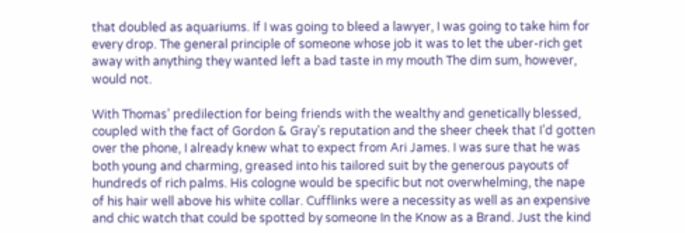that doubled as aquariums. If I was going to bleed a lawyer, I was going to take him for every drop. The general principle of someone whose job it was to let the uber-rich get away with anything they wanted left a bad taste in my mouth The dim sum, however, would not.

With Thomas’ predilection for being friends with the wealthy and genetically blessed, coupled with the fact of Gordon & Gray’s reputation and the sheer cheek that I’d gotten over the phone, I already knew what to expect from Ari James. I was sure that he was both young and charming, greased into his tailored suit by the generous payouts of hundreds of rich palms. His cologne would be specific but not overwhelming, the nape of his hair well above his white collar. Cufflinks were a necessity as well as an expensive and chic watch that could be spotted by someone In the Know as a Brand. Just the kind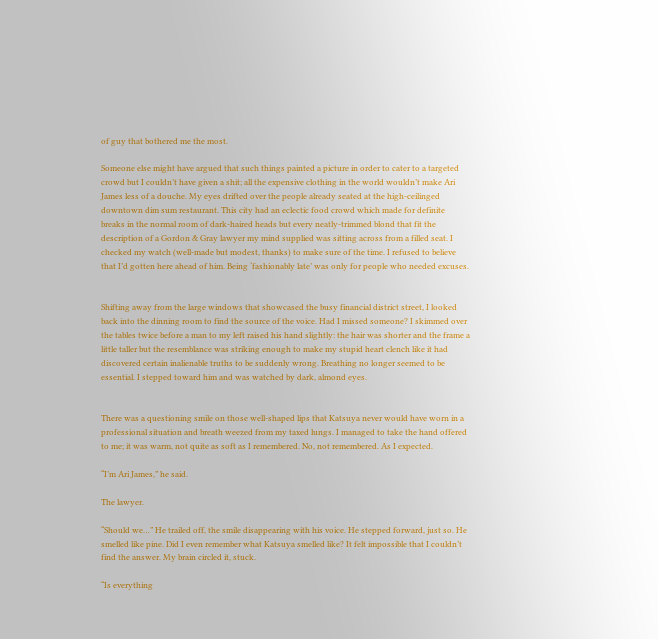of guy that bothered me the most.

Someone else might have argued that such things painted a picture in order to cater to a targeted crowd but I couldn’t have given a shit; all the expensive clothing in the world wouldn’t make Ari James less of a douche. My eyes drifted over the people already seated at the high-ceilinged downtown dim sum restaurant. This city had an eclectic food crowd which made for definite breaks in the normal room of dark-haired heads but every neatly-trimmed blond that fit the description of a Gordon & Gray lawyer my mind supplied was sitting across from a filled seat. I checked my watch (well-made but modest, thanks) to make sure of the time. I refused to believe that I’d gotten here ahead of him. Being ‘fashionably late’ was only for people who needed excuses.


Shifting away from the large windows that showcased the busy financial district street, I looked back into the dinning room to find the source of the voice. Had I missed someone? I skimmed over the tables twice before a man to my left raised his hand slightly: the hair was shorter and the frame a little taller but the resemblance was striking enough to make my stupid heart clench like it had discovered certain inalienable truths to be suddenly wrong. Breathing no longer seemed to be essential. I stepped toward him and was watched by dark, almond eyes.


There was a questioning smile on those well-shaped lips that Katsuya never would have worn in a professional situation and breath weezed from my taxed lungs. I managed to take the hand offered to me; it was warm, not quite as soft as I remembered. No, not remembered. As I expected.

“I’m Ari James,” he said.

The lawyer.

“Should we…” He trailed off, the smile disappearing with his voice. He stepped forward, just so. He smelled like pine. Did I even remember what Katsuya smelled like? It felt impossible that I couldn’t find the answer. My brain circled it, stuck.

“Is everything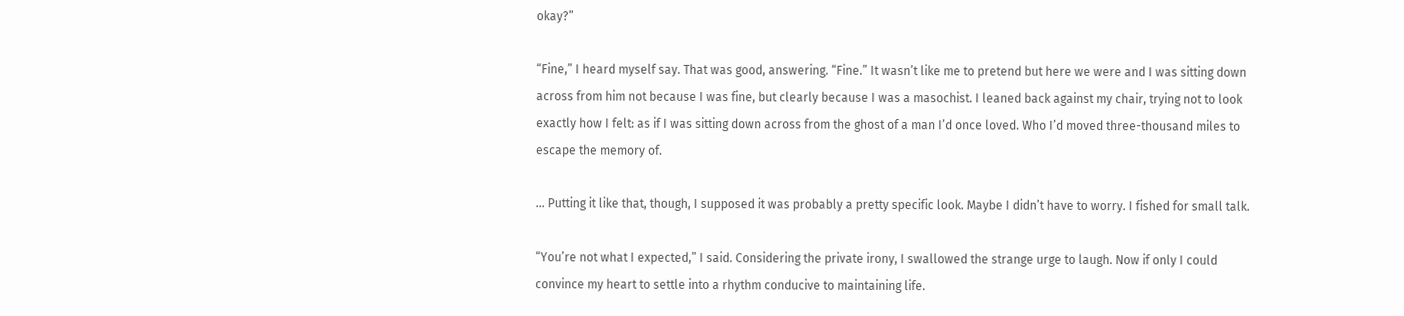okay?”

“Fine,” I heard myself say. That was good, answering. “Fine.” It wasn’t like me to pretend but here we were and I was sitting down across from him not because I was fine, but clearly because I was a masochist. I leaned back against my chair, trying not to look exactly how I felt: as if I was sitting down across from the ghost of a man I’d once loved. Who I’d moved three-thousand miles to escape the memory of.

… Putting it like that, though, I supposed it was probably a pretty specific look. Maybe I didn’t have to worry. I fished for small talk.

“You’re not what I expected,” I said. Considering the private irony, I swallowed the strange urge to laugh. Now if only I could convince my heart to settle into a rhythm conducive to maintaining life.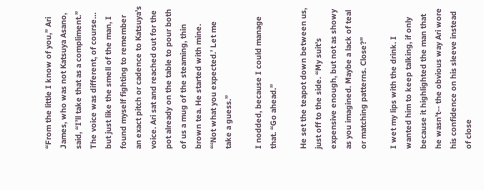“From the little I know of you,” Ari James, who was not Katsuya Asano, said, “I’ll take that as a compliment.” The voice was different, of course… but just like the smell of the man, I found myself fighting to remember an exact pitch or cadence to Katsuya’s voice. Ari sat and reached out for the pot already on the table to pour both of us a mug of the steaming, thin brown tea. He started with mine. “‘Not what you expected.’ Let me take a guess.”

I nodded, because I could manage that. “Go ahead.”

He set the teapot down between us, just off to the side. “My suit’s expensive enough, but not as showy as you imagined. Maybe a lack of teal or matching patterns. Close?”

I wet my lips with the drink. I wanted him to keep talking, if only because it highlighted the man that he wasn’t-- the obvious way Ari wore his confidence on his sleeve instead of close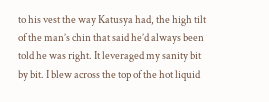to his vest the way Katusya had, the high tilt of the man’s chin that said he’d always been told he was right. It leveraged my sanity bit by bit. I blew across the top of the hot liquid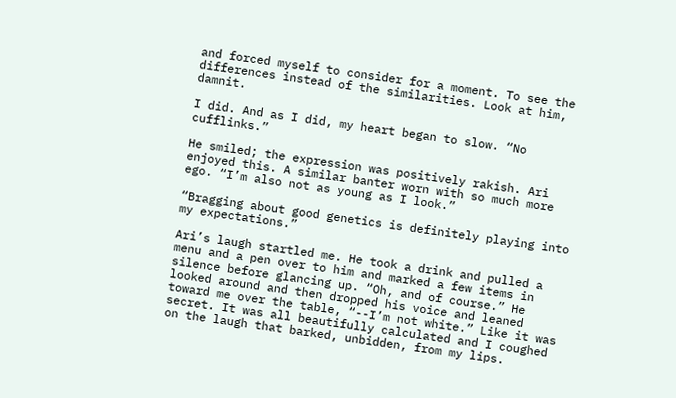and forced myself to consider for a moment. To see the differences instead of the similarities. Look at him, damnit.

I did. And as I did, my heart began to slow. “No cufflinks.”

He smiled; the expression was positively rakish. Ari enjoyed this. A similar banter worn with so much more ego. “I’m also not as young as I look.”

“Bragging about good genetics is definitely playing into my expectations.”

Ari’s laugh startled me. He took a drink and pulled a menu and a pen over to him and marked a few items in silence before glancing up. “Oh, and of course.” He looked around and then dropped his voice and leaned toward me over the table, “--I’m not white.” Like it was secret. It was all beautifully calculated and I coughed on the laugh that barked, unbidden, from my lips.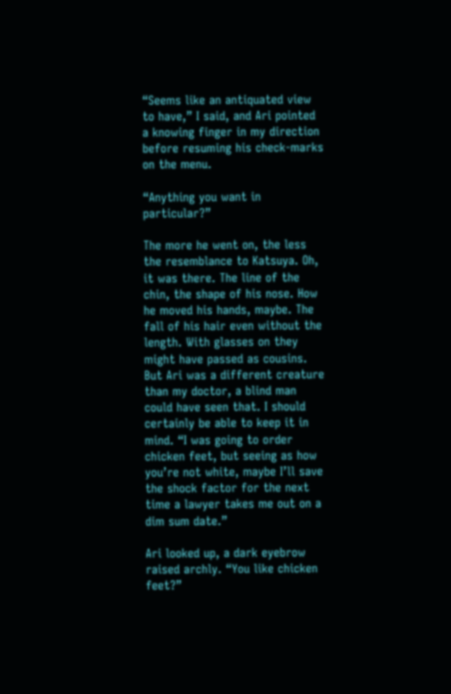“Seems like an antiquated view to have,” I said, and Ari pointed a knowing finger in my direction before resuming his check-marks on the menu.

“Anything you want in particular?”

The more he went on, the less the resemblance to Katsuya. Oh, it was there. The line of the chin, the shape of his nose. How he moved his hands, maybe. The fall of his hair even without the length. With glasses on they might have passed as cousins. But Ari was a different creature than my doctor, a blind man could have seen that. I should certainly be able to keep it in mind. “I was going to order chicken feet, but seeing as how you’re not white, maybe I’ll save the shock factor for the next time a lawyer takes me out on a dim sum date.”

Ari looked up, a dark eyebrow raised archly. “You like chicken feet?”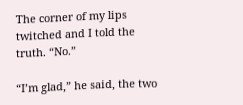The corner of my lips twitched and I told the truth. “No.”

“I’m glad,” he said, the two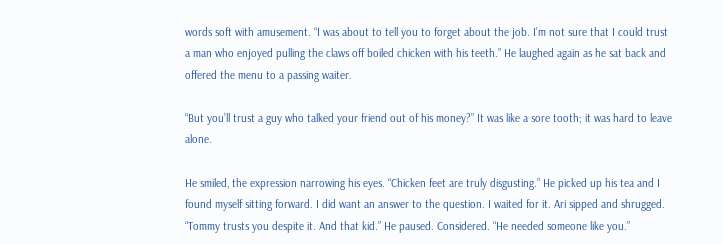words soft with amusement. “I was about to tell you to forget about the job. I’m not sure that I could trust a man who enjoyed pulling the claws off boiled chicken with his teeth.” He laughed again as he sat back and offered the menu to a passing waiter.

“But you’ll trust a guy who talked your friend out of his money?” It was like a sore tooth; it was hard to leave alone.

He smiled, the expression narrowing his eyes. “Chicken feet are truly disgusting.” He picked up his tea and I found myself sitting forward. I did want an answer to the question. I waited for it. Ari sipped and shrugged. “Tommy trusts you despite it. And that kid.” He paused. Considered. “He needed someone like you.”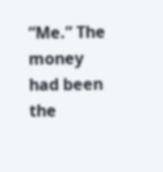“Me.” The money had been the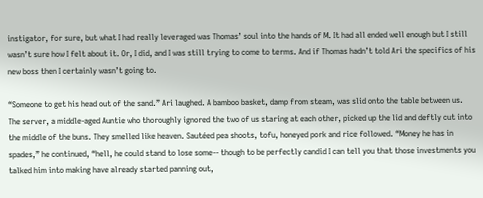instigator, for sure, but what I had really leveraged was Thomas’ soul into the hands of M. It had all ended well enough but I still wasn’t sure how I felt about it. Or, I did, and I was still trying to come to terms. And if Thomas hadn’t told Ari the specifics of his new boss then I certainly wasn’t going to.

“Someone to get his head out of the sand.” Ari laughed. A bamboo basket, damp from steam, was slid onto the table between us. The server, a middle-aged Auntie who thoroughly ignored the two of us staring at each other, picked up the lid and deftly cut into the middle of the buns. They smelled like heaven. Sautéed pea shoots, tofu, honeyed pork and rice followed. “Money he has in spades,” he continued, “hell, he could stand to lose some-- though to be perfectly candid I can tell you that those investments you talked him into making have already started panning out,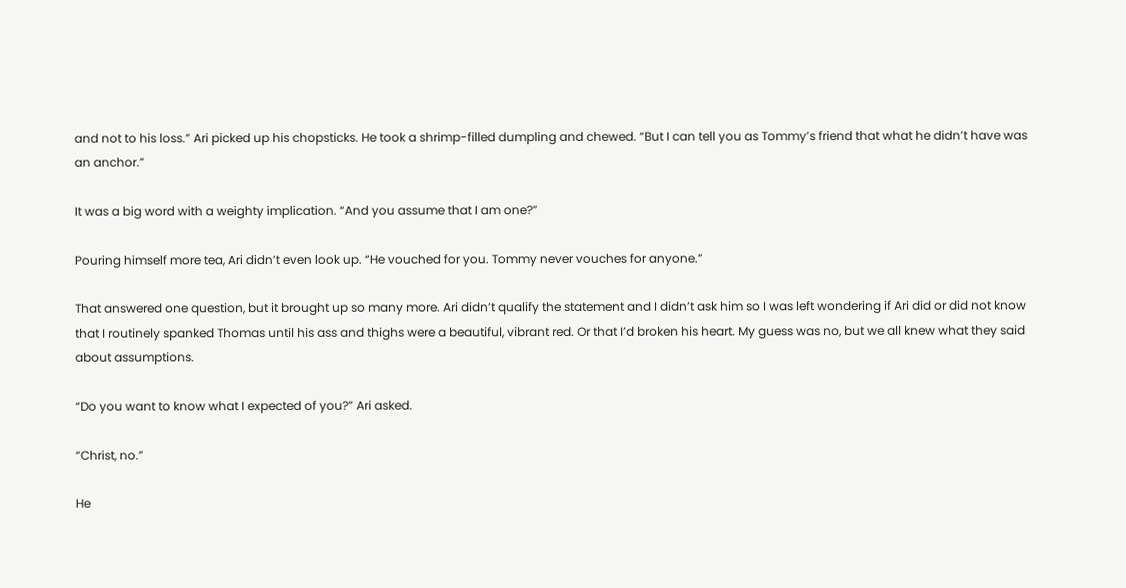and not to his loss.” Ari picked up his chopsticks. He took a shrimp-filled dumpling and chewed. “But I can tell you as Tommy’s friend that what he didn’t have was an anchor.”

It was a big word with a weighty implication. “And you assume that I am one?”

Pouring himself more tea, Ari didn’t even look up. “He vouched for you. Tommy never vouches for anyone.”

That answered one question, but it brought up so many more. Ari didn’t qualify the statement and I didn’t ask him so I was left wondering if Ari did or did not know that I routinely spanked Thomas until his ass and thighs were a beautiful, vibrant red. Or that I’d broken his heart. My guess was no, but we all knew what they said about assumptions.

“Do you want to know what I expected of you?” Ari asked.

“Christ, no.”

He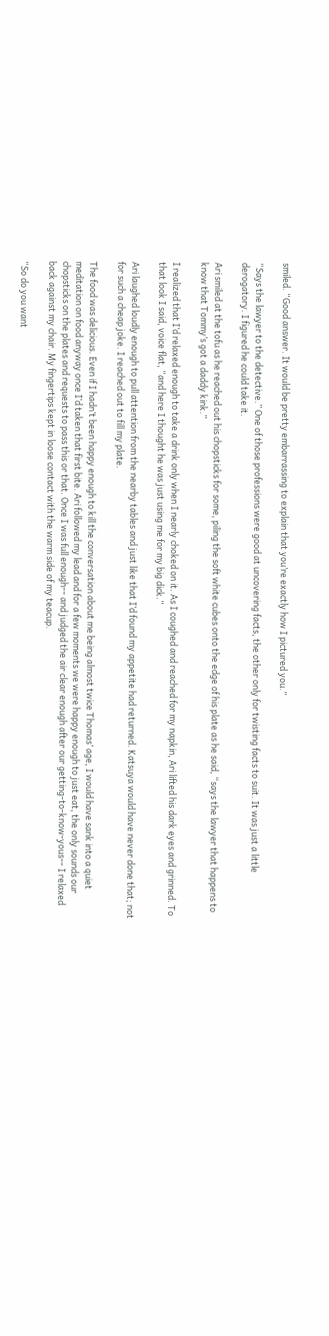smiled. “Good answer. It would be pretty embarrassing to explain that you’re exactly how I pictured you.”

“Says the lawyer to the detective.” One of those professions were good at uncovering facts, the other only for twisting facts to suit. It was just a little derogatory. I figured he could take it.

Ari smiled at the tofu as he reached out his chopsticks for some, piling the soft white cubes onto the edge of his plate as he said, “says the lawyer that happens to know that Tommy’s got a daddy kink.”

I realized that I’d relaxed enough to take a drink only when I nearly choked on it. As I coughed and reached for my napkin, Ari lifted his dark eyes and grinned. To that look I said, voice flat, “and here I thought he was just using me for my big dick.”

Ari laughed loudly enough to pull attention from the nearby tables and just like that I’d found my appetite had returned. Katsuya would have never done that; not for such a cheap joke. I reached out to fill my plate.

The food was delicious. Even if I hadn’t been happy enough to kill the conversation about me being almost twice Thomas’ age, I would have sank into a quiet meditation on food anyway once I’d taken that first bite. Ari followed my lead and for a few moments we were happy enough to just eat, the only sounds our chopsticks on the plates and requests to pass this or that. Once I was full enough-- and judged the air clear enough after our getting-to-know-yous-- I relaxed back against my chair. My fingertips kept in loose contact with the warm side of my teacup.

“So do you want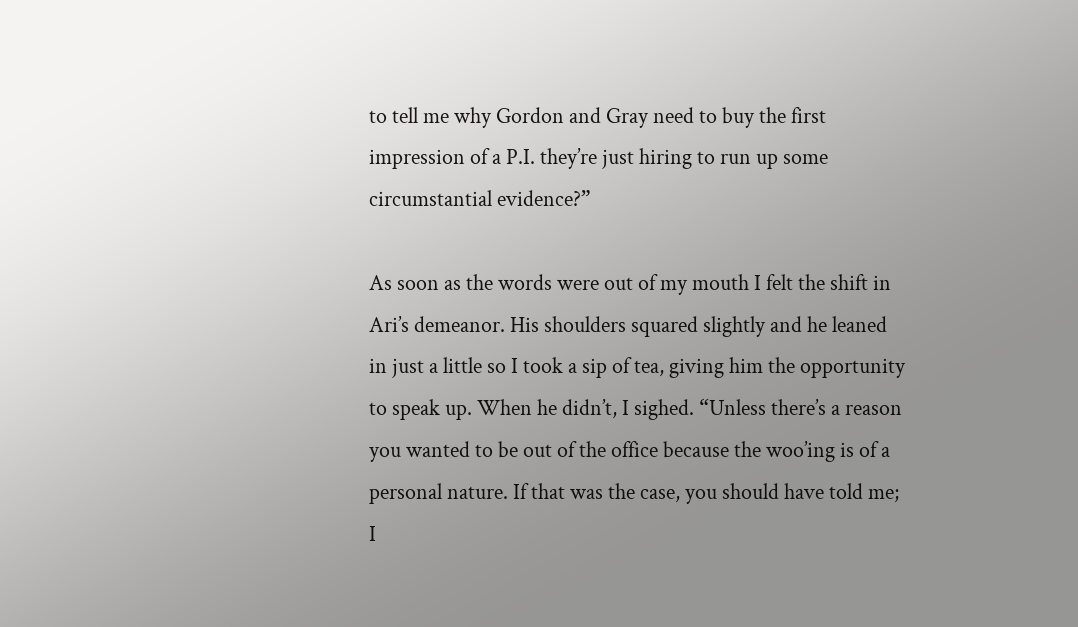to tell me why Gordon and Gray need to buy the first impression of a P.I. they’re just hiring to run up some circumstantial evidence?”

As soon as the words were out of my mouth I felt the shift in Ari’s demeanor. His shoulders squared slightly and he leaned in just a little so I took a sip of tea, giving him the opportunity to speak up. When he didn’t, I sighed. “Unless there’s a reason you wanted to be out of the office because the woo’ing is of a personal nature. If that was the case, you should have told me; I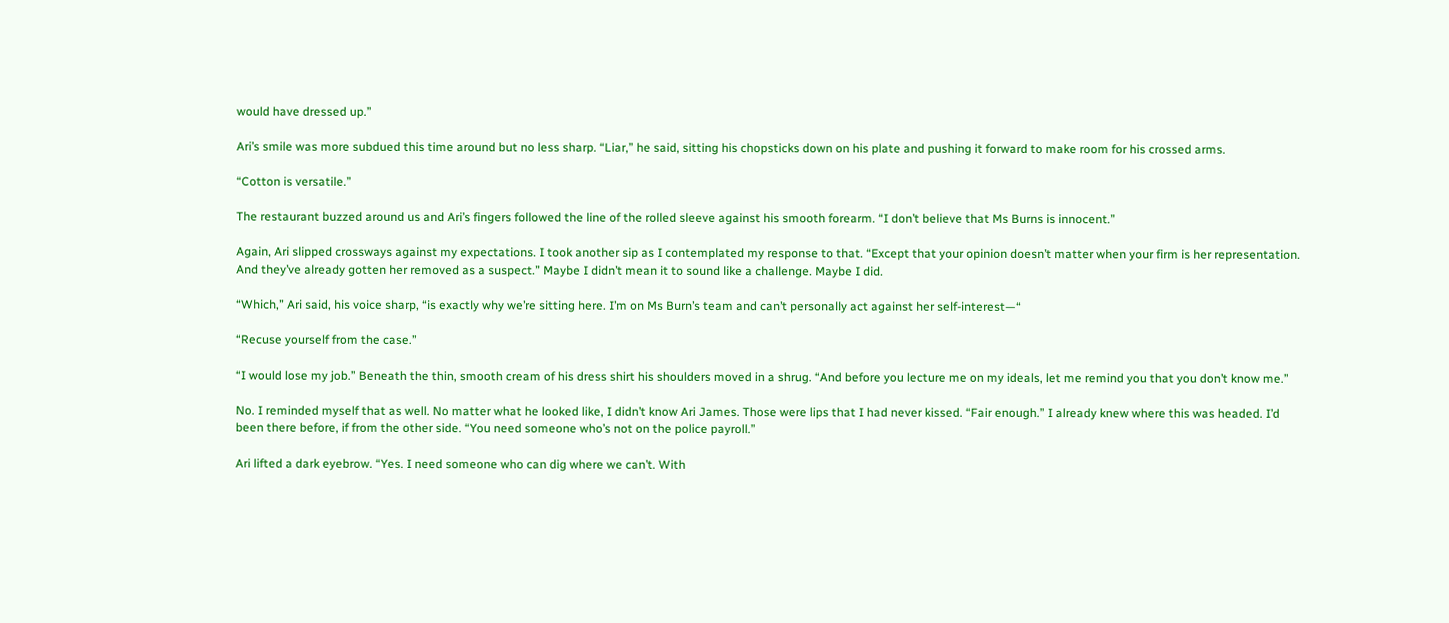would have dressed up.”

Ari’s smile was more subdued this time around but no less sharp. “Liar,” he said, sitting his chopsticks down on his plate and pushing it forward to make room for his crossed arms.

“Cotton is versatile.”

The restaurant buzzed around us and Ari’s fingers followed the line of the rolled sleeve against his smooth forearm. “I don’t believe that Ms Burns is innocent.”

Again, Ari slipped crossways against my expectations. I took another sip as I contemplated my response to that. “Except that your opinion doesn’t matter when your firm is her representation. And they’ve already gotten her removed as a suspect.” Maybe I didn’t mean it to sound like a challenge. Maybe I did.

“Which,” Ari said, his voice sharp, “is exactly why we’re sitting here. I’m on Ms Burn’s team and can’t personally act against her self-interest—“

“Recuse yourself from the case.”

“I would lose my job.” Beneath the thin, smooth cream of his dress shirt his shoulders moved in a shrug. “And before you lecture me on my ideals, let me remind you that you don’t know me.”

No. I reminded myself that as well. No matter what he looked like, I didn’t know Ari James. Those were lips that I had never kissed. “Fair enough.” I already knew where this was headed. I’d been there before, if from the other side. “You need someone who’s not on the police payroll.”

Ari lifted a dark eyebrow. “Yes. I need someone who can dig where we can’t. With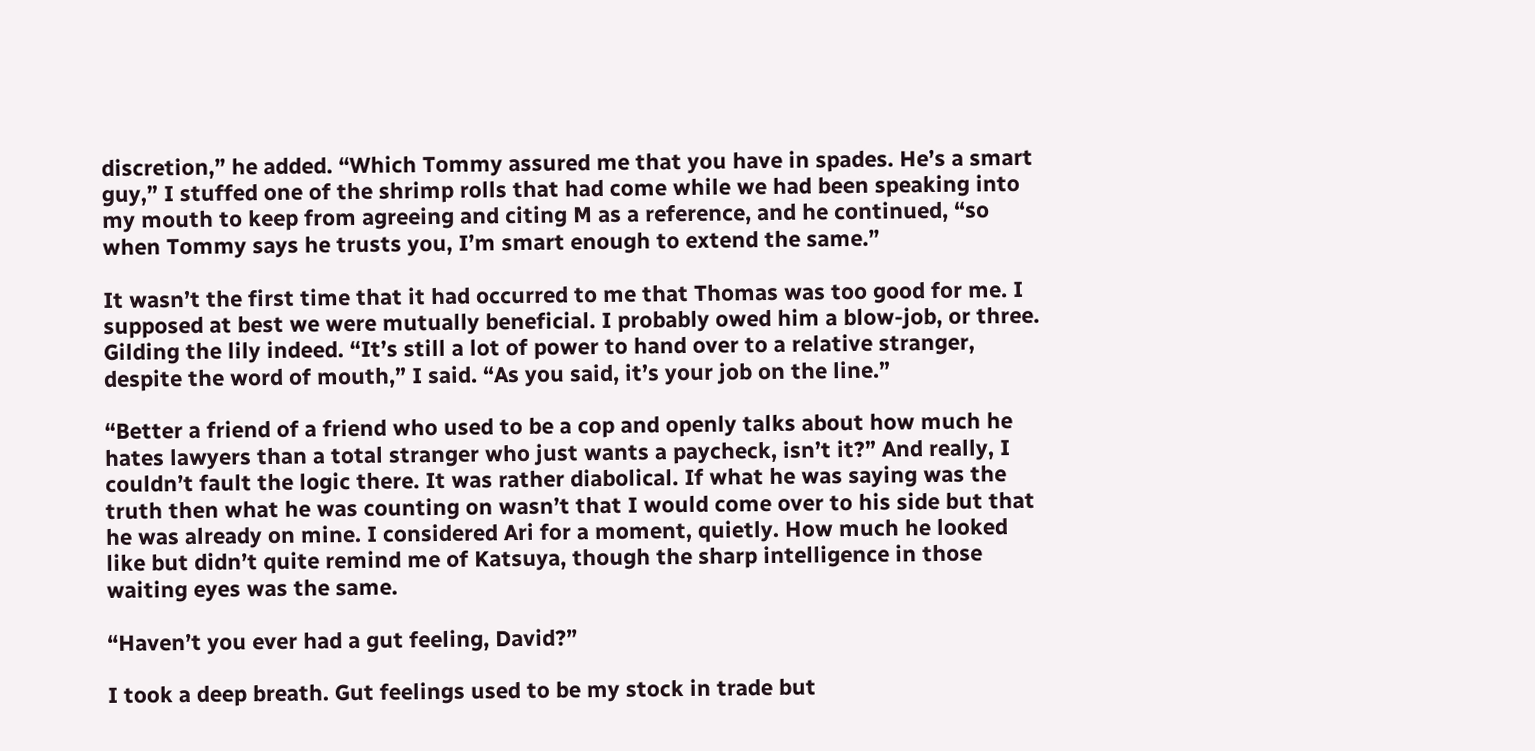discretion,” he added. “Which Tommy assured me that you have in spades. He’s a smart guy,” I stuffed one of the shrimp rolls that had come while we had been speaking into my mouth to keep from agreeing and citing M as a reference, and he continued, “so when Tommy says he trusts you, I’m smart enough to extend the same.”

It wasn’t the first time that it had occurred to me that Thomas was too good for me. I supposed at best we were mutually beneficial. I probably owed him a blow-job, or three. Gilding the lily indeed. “It’s still a lot of power to hand over to a relative stranger, despite the word of mouth,” I said. “As you said, it’s your job on the line.”

“Better a friend of a friend who used to be a cop and openly talks about how much he hates lawyers than a total stranger who just wants a paycheck, isn’t it?” And really, I couldn’t fault the logic there. It was rather diabolical. If what he was saying was the truth then what he was counting on wasn’t that I would come over to his side but that he was already on mine. I considered Ari for a moment, quietly. How much he looked like but didn’t quite remind me of Katsuya, though the sharp intelligence in those waiting eyes was the same.

“Haven’t you ever had a gut feeling, David?”

I took a deep breath. Gut feelings used to be my stock in trade but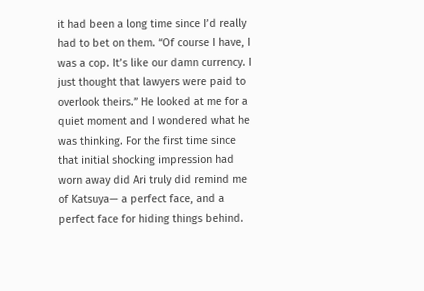it had been a long time since I’d really had to bet on them. “Of course I have, I was a cop. It’s like our damn currency. I just thought that lawyers were paid to overlook theirs.” He looked at me for a quiet moment and I wondered what he was thinking. For the first time since that initial shocking impression had worn away did Ari truly did remind me of Katsuya— a perfect face, and a perfect face for hiding things behind.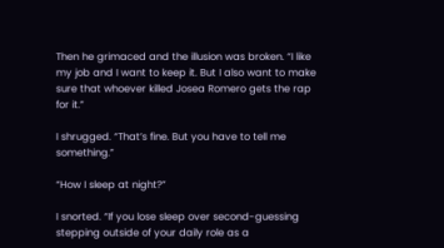Then he grimaced and the illusion was broken. “I like my job and I want to keep it. But I also want to make sure that whoever killed Josea Romero gets the rap for it.”

I shrugged. “That’s fine. But you have to tell me something.”

“How I sleep at night?”

I snorted. “If you lose sleep over second-guessing stepping outside of your daily role as a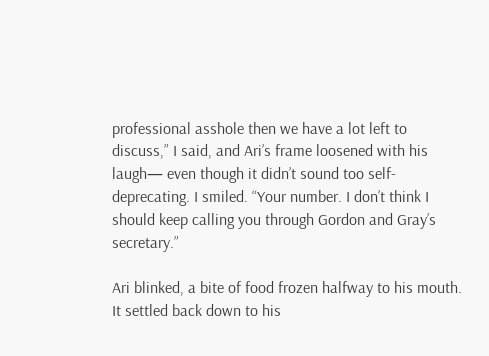professional asshole then we have a lot left to discuss,” I said, and Ari’s frame loosened with his laugh— even though it didn’t sound too self-deprecating. I smiled. “Your number. I don’t think I should keep calling you through Gordon and Gray’s secretary.”

Ari blinked, a bite of food frozen halfway to his mouth. It settled back down to his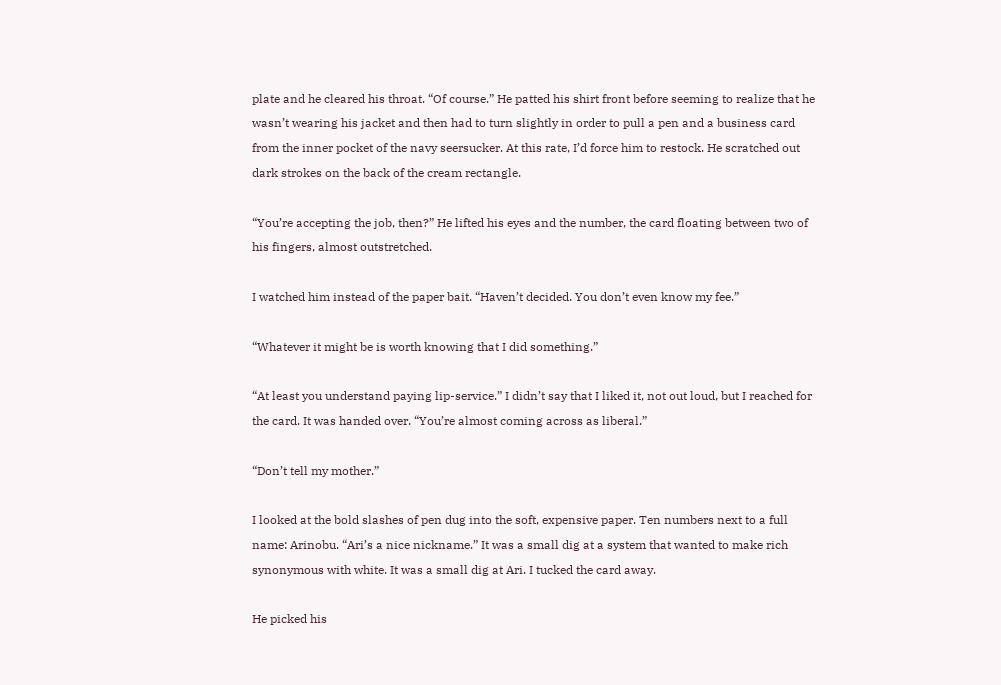plate and he cleared his throat. “Of course.” He patted his shirt front before seeming to realize that he wasn’t wearing his jacket and then had to turn slightly in order to pull a pen and a business card from the inner pocket of the navy seersucker. At this rate, I’d force him to restock. He scratched out dark strokes on the back of the cream rectangle.

“You’re accepting the job, then?” He lifted his eyes and the number, the card floating between two of his fingers, almost outstretched.

I watched him instead of the paper bait. “Haven’t decided. You don’t even know my fee.”

“Whatever it might be is worth knowing that I did something.”

“At least you understand paying lip-service.” I didn’t say that I liked it, not out loud, but I reached for the card. It was handed over. “You’re almost coming across as liberal.”

“Don’t tell my mother.”

I looked at the bold slashes of pen dug into the soft, expensive paper. Ten numbers next to a full name: Arinobu. “Ari’s a nice nickname.” It was a small dig at a system that wanted to make rich synonymous with white. It was a small dig at Ari. I tucked the card away.

He picked his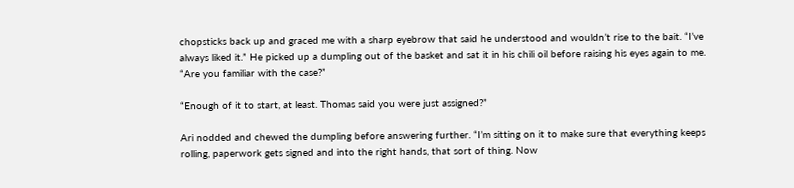chopsticks back up and graced me with a sharp eyebrow that said he understood and wouldn’t rise to the bait. “I’ve always liked it.” He picked up a dumpling out of the basket and sat it in his chili oil before raising his eyes again to me. “Are you familiar with the case?”

“Enough of it to start, at least. Thomas said you were just assigned?”

Ari nodded and chewed the dumpling before answering further. “I’m sitting on it to make sure that everything keeps rolling, paperwork gets signed and into the right hands, that sort of thing. Now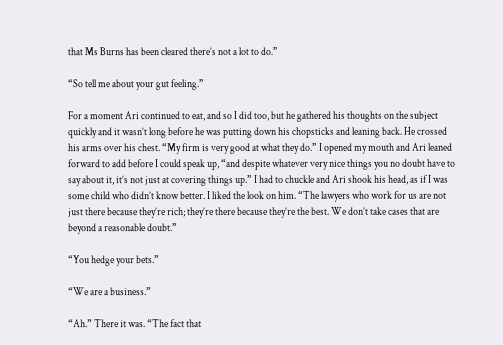that Ms Burns has been cleared there’s not a lot to do.”

“So tell me about your gut feeling.”

For a moment Ari continued to eat, and so I did too, but he gathered his thoughts on the subject quickly and it wasn’t long before he was putting down his chopsticks and leaning back. He crossed his arms over his chest. “My firm is very good at what they do.” I opened my mouth and Ari leaned forward to add before I could speak up, “and despite whatever very nice things you no doubt have to say about it, it’s not just at covering things up.” I had to chuckle and Ari shook his head, as if I was some child who didn’t know better. I liked the look on him. “The lawyers who work for us are not just there because they’re rich; they’re there because they’re the best. We don’t take cases that are beyond a reasonable doubt.”

“You hedge your bets.”

“We are a business.”

“Ah.” There it was. “The fact that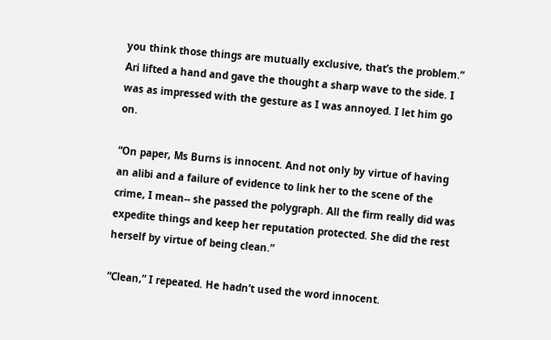you think those things are mutually exclusive, that’s the problem.” Ari lifted a hand and gave the thought a sharp wave to the side. I was as impressed with the gesture as I was annoyed. I let him go on.

“On paper, Ms Burns is innocent. And not only by virtue of having an alibi and a failure of evidence to link her to the scene of the crime, I mean-- she passed the polygraph. All the firm really did was expedite things and keep her reputation protected. She did the rest herself by virtue of being clean.”

“Clean,” I repeated. He hadn’t used the word innocent.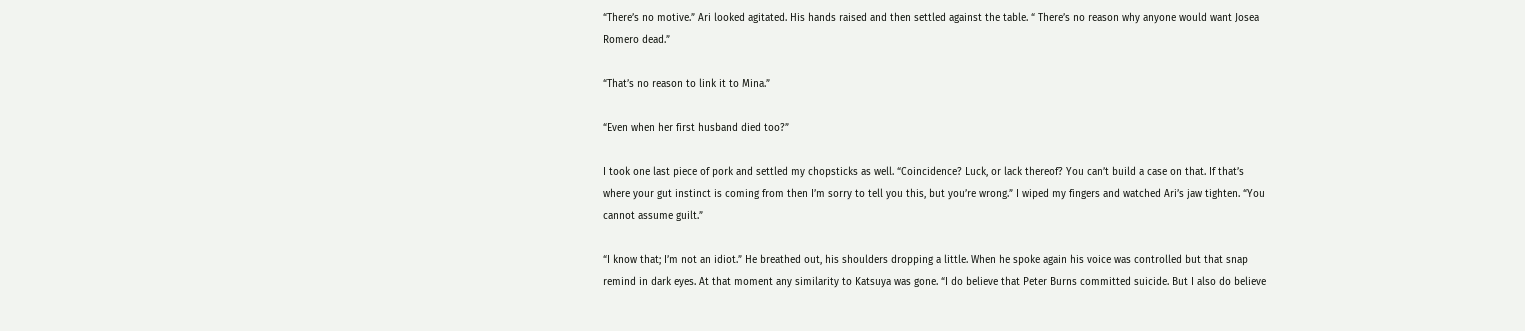“There’s no motive.” Ari looked agitated. His hands raised and then settled against the table. “ There’s no reason why anyone would want Josea Romero dead.”

“That’s no reason to link it to Mina.”

“Even when her first husband died too?”

I took one last piece of pork and settled my chopsticks as well. “Coincidence? Luck, or lack thereof? You can’t build a case on that. If that’s where your gut instinct is coming from then I’m sorry to tell you this, but you’re wrong.” I wiped my fingers and watched Ari’s jaw tighten. “You cannot assume guilt.”

“I know that; I’m not an idiot.” He breathed out, his shoulders dropping a little. When he spoke again his voice was controlled but that snap remind in dark eyes. At that moment any similarity to Katsuya was gone. “I do believe that Peter Burns committed suicide. But I also do believe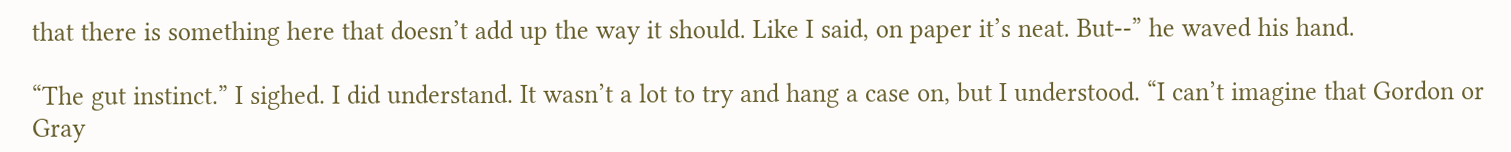that there is something here that doesn’t add up the way it should. Like I said, on paper it’s neat. But--” he waved his hand.

“The gut instinct.” I sighed. I did understand. It wasn’t a lot to try and hang a case on, but I understood. “I can’t imagine that Gordon or Gray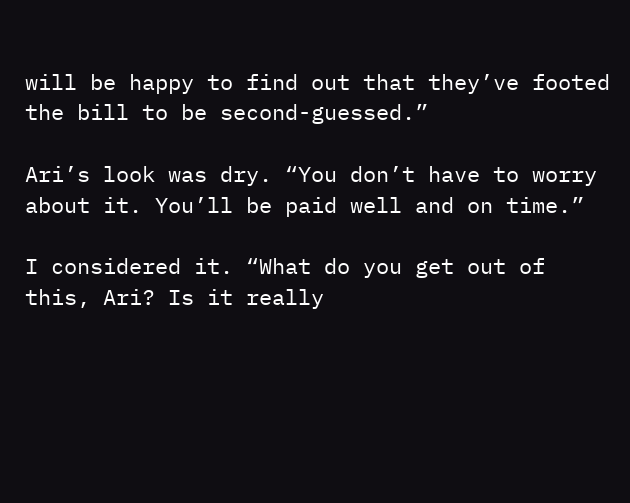will be happy to find out that they’ve footed the bill to be second-guessed.”

Ari’s look was dry. “You don’t have to worry about it. You’ll be paid well and on time.”

I considered it. “What do you get out of this, Ari? Is it really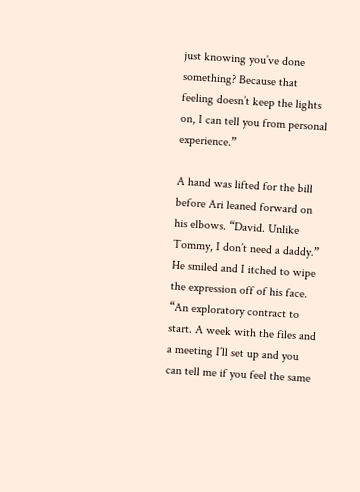just knowing you’ve done something? Because that feeling doesn’t keep the lights on, I can tell you from personal experience.”

A hand was lifted for the bill before Ari leaned forward on his elbows. “David. Unlike Tommy, I don’t need a daddy.” He smiled and I itched to wipe the expression off of his face. “An exploratory contract to start. A week with the files and a meeting I’ll set up and you can tell me if you feel the same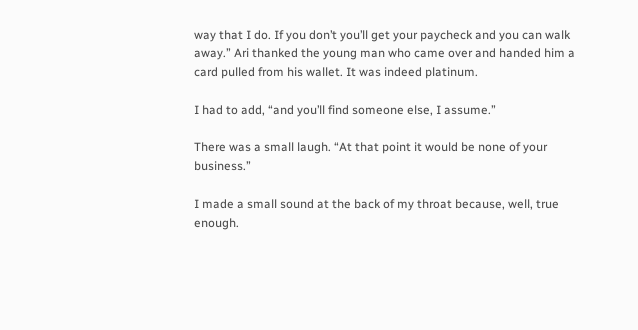way that I do. If you don’t you’ll get your paycheck and you can walk away.” Ari thanked the young man who came over and handed him a card pulled from his wallet. It was indeed platinum.

I had to add, “and you’ll find someone else, I assume.”

There was a small laugh. “At that point it would be none of your business.”

I made a small sound at the back of my throat because, well, true enough.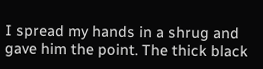I spread my hands in a shrug and gave him the point. The thick black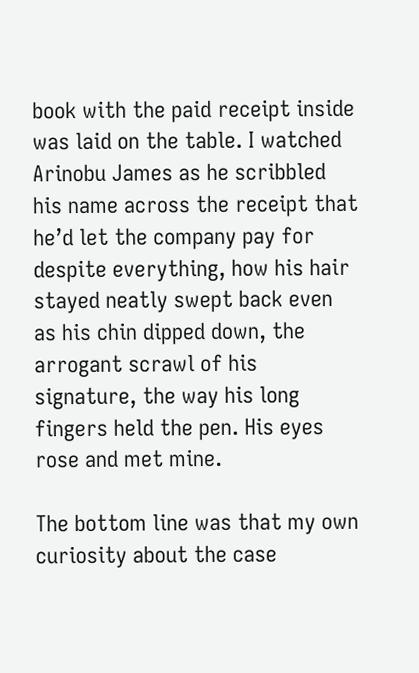book with the paid receipt inside was laid on the table. I watched Arinobu James as he scribbled his name across the receipt that he’d let the company pay for despite everything, how his hair stayed neatly swept back even as his chin dipped down, the arrogant scrawl of his signature, the way his long fingers held the pen. His eyes rose and met mine.

The bottom line was that my own curiosity about the case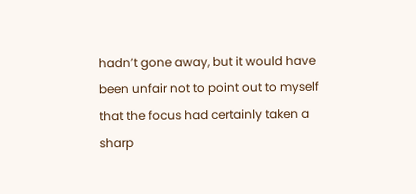hadn’t gone away, but it would have been unfair not to point out to myself that the focus had certainly taken a sharp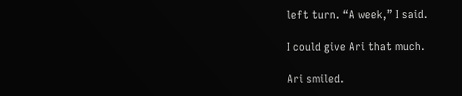left turn. “A week,” I said.

I could give Ari that much.

Ari smiled.